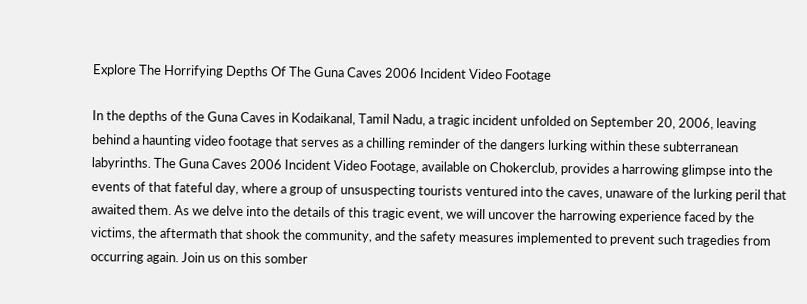Explore The Horrifying Depths Of The Guna Caves 2006 Incident Video Footage

In the depths of the Guna Caves in Kodaikanal, Tamil Nadu, a tragic incident unfolded on September 20, 2006, leaving behind a haunting video footage that serves as a chilling reminder of the dangers lurking within these subterranean labyrinths. The Guna Caves 2006 Incident Video Footage, available on Chokerclub, provides a harrowing glimpse into the events of that fateful day, where a group of unsuspecting tourists ventured into the caves, unaware of the lurking peril that awaited them. As we delve into the details of this tragic event, we will uncover the harrowing experience faced by the victims, the aftermath that shook the community, and the safety measures implemented to prevent such tragedies from occurring again. Join us on this somber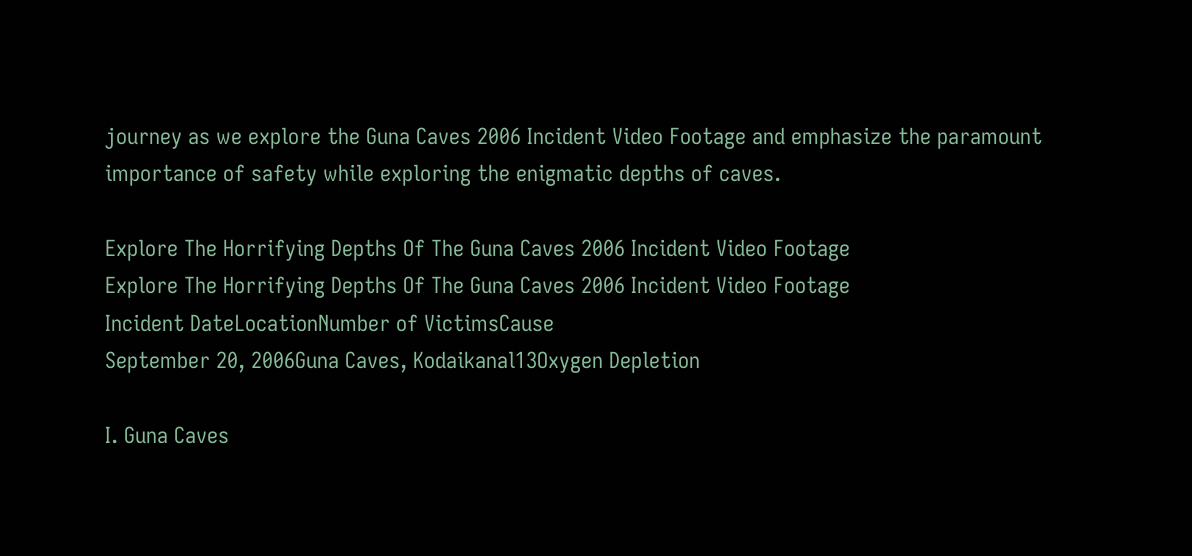journey as we explore the Guna Caves 2006 Incident Video Footage and emphasize the paramount importance of safety while exploring the enigmatic depths of caves.

Explore The Horrifying Depths Of The Guna Caves 2006 Incident Video Footage
Explore The Horrifying Depths Of The Guna Caves 2006 Incident Video Footage
Incident DateLocationNumber of VictimsCause
September 20, 2006Guna Caves, Kodaikanal13Oxygen Depletion

I. Guna Caves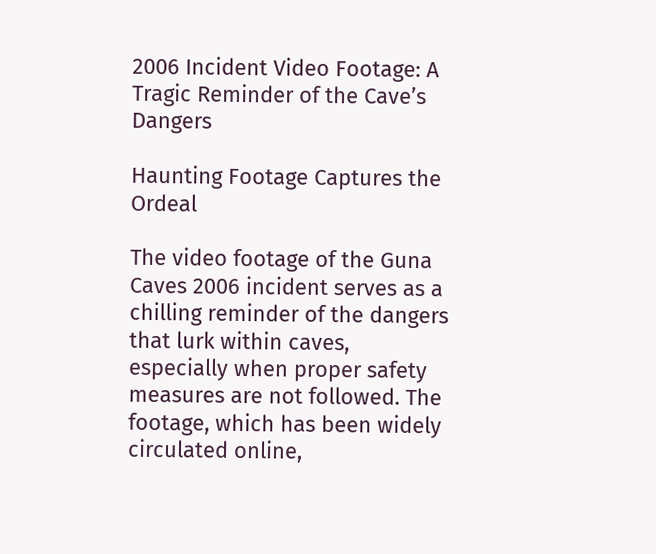2006 Incident Video Footage: A Tragic Reminder of the Cave’s Dangers

Haunting Footage Captures the Ordeal

The video footage of the Guna Caves 2006 incident serves as a chilling reminder of the dangers that lurk within caves, especially when proper safety measures are not followed. The footage, which has been widely circulated online,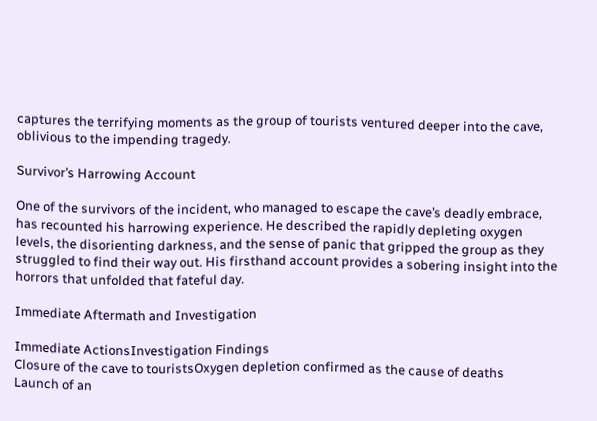captures the terrifying moments as the group of tourists ventured deeper into the cave, oblivious to the impending tragedy.

Survivor’s Harrowing Account

One of the survivors of the incident, who managed to escape the cave’s deadly embrace, has recounted his harrowing experience. He described the rapidly depleting oxygen levels, the disorienting darkness, and the sense of panic that gripped the group as they struggled to find their way out. His firsthand account provides a sobering insight into the horrors that unfolded that fateful day.

Immediate Aftermath and Investigation

Immediate ActionsInvestigation Findings
Closure of the cave to touristsOxygen depletion confirmed as the cause of deaths
Launch of an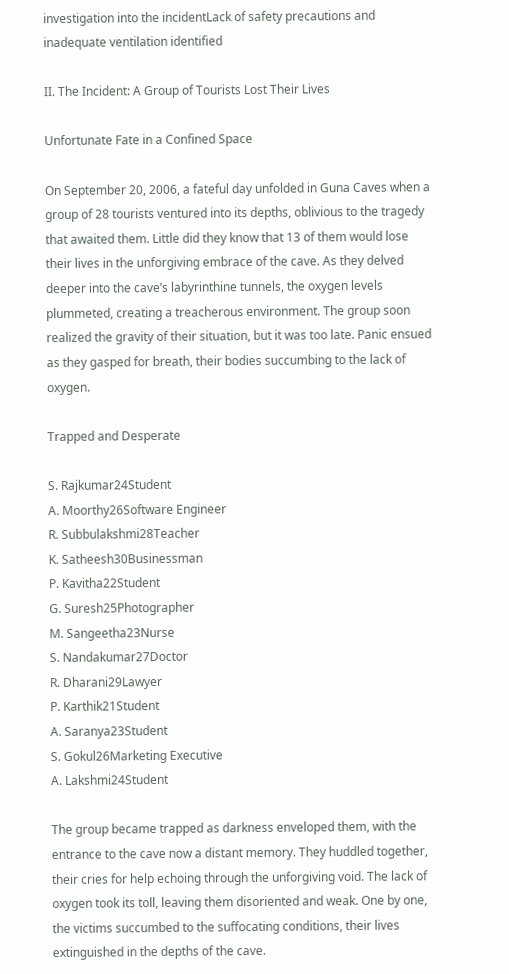investigation into the incidentLack of safety precautions and inadequate ventilation identified

II. The Incident: A Group of Tourists Lost Their Lives

Unfortunate Fate in a Confined Space

On September 20, 2006, a fateful day unfolded in Guna Caves when a group of 28 tourists ventured into its depths, oblivious to the tragedy that awaited them. Little did they know that 13 of them would lose their lives in the unforgiving embrace of the cave. As they delved deeper into the cave’s labyrinthine tunnels, the oxygen levels plummeted, creating a treacherous environment. The group soon realized the gravity of their situation, but it was too late. Panic ensued as they gasped for breath, their bodies succumbing to the lack of oxygen.

Trapped and Desperate

S. Rajkumar24Student
A. Moorthy26Software Engineer
R. Subbulakshmi28Teacher
K. Satheesh30Businessman
P. Kavitha22Student
G. Suresh25Photographer
M. Sangeetha23Nurse
S. Nandakumar27Doctor
R. Dharani29Lawyer
P. Karthik21Student
A. Saranya23Student
S. Gokul26Marketing Executive
A. Lakshmi24Student

The group became trapped as darkness enveloped them, with the entrance to the cave now a distant memory. They huddled together, their cries for help echoing through the unforgiving void. The lack of oxygen took its toll, leaving them disoriented and weak. One by one, the victims succumbed to the suffocating conditions, their lives extinguished in the depths of the cave.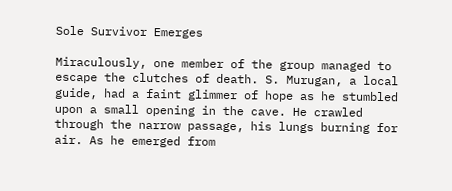Sole Survivor Emerges

Miraculously, one member of the group managed to escape the clutches of death. S. Murugan, a local guide, had a faint glimmer of hope as he stumbled upon a small opening in the cave. He crawled through the narrow passage, his lungs burning for air. As he emerged from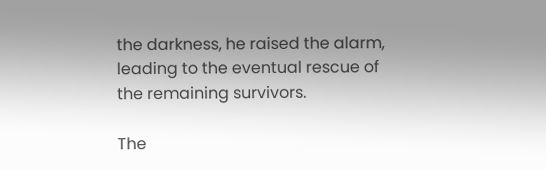the darkness, he raised the alarm, leading to the eventual rescue of the remaining survivors.

The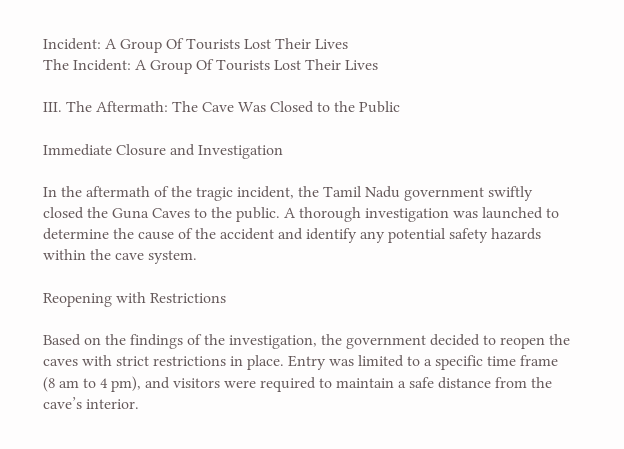Incident: A Group Of Tourists Lost Their Lives
The Incident: A Group Of Tourists Lost Their Lives

III. The Aftermath: The Cave Was Closed to the Public

Immediate Closure and Investigation

In the aftermath of the tragic incident, the Tamil Nadu government swiftly closed the Guna Caves to the public. A thorough investigation was launched to determine the cause of the accident and identify any potential safety hazards within the cave system.

Reopening with Restrictions

Based on the findings of the investigation, the government decided to reopen the caves with strict restrictions in place. Entry was limited to a specific time frame (8 am to 4 pm), and visitors were required to maintain a safe distance from the cave’s interior.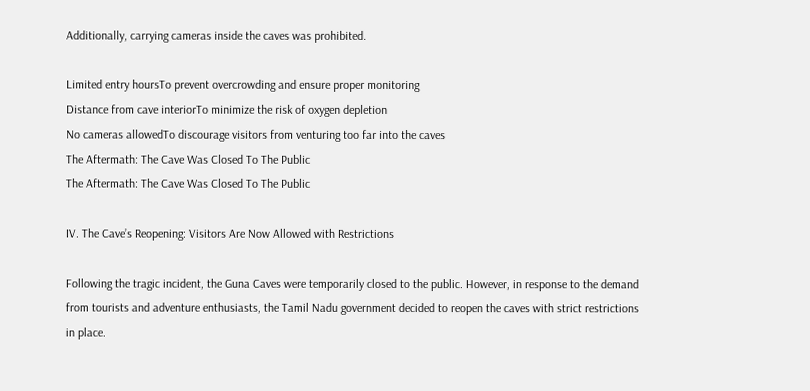Additionally, carrying cameras inside the caves was prohibited.

Limited entry hoursTo prevent overcrowding and ensure proper monitoring
Distance from cave interiorTo minimize the risk of oxygen depletion
No cameras allowedTo discourage visitors from venturing too far into the caves
The Aftermath: The Cave Was Closed To The Public
The Aftermath: The Cave Was Closed To The Public

IV. The Cave’s Reopening: Visitors Are Now Allowed with Restrictions

Following the tragic incident, the Guna Caves were temporarily closed to the public. However, in response to the demand from tourists and adventure enthusiasts, the Tamil Nadu government decided to reopen the caves with strict restrictions in place.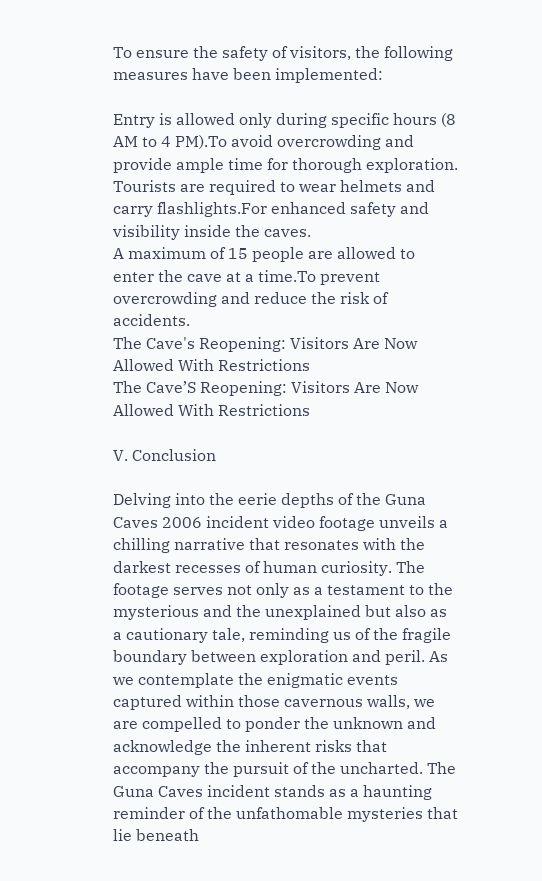To ensure the safety of visitors, the following measures have been implemented:

Entry is allowed only during specific hours (8 AM to 4 PM).To avoid overcrowding and provide ample time for thorough exploration.
Tourists are required to wear helmets and carry flashlights.For enhanced safety and visibility inside the caves.
A maximum of 15 people are allowed to enter the cave at a time.To prevent overcrowding and reduce the risk of accidents.
The Cave's Reopening: Visitors Are Now Allowed With Restrictions
The Cave’S Reopening: Visitors Are Now Allowed With Restrictions

V. Conclusion

Delving into the eerie depths of the Guna Caves 2006 incident video footage unveils a chilling narrative that resonates with the darkest recesses of human curiosity. The footage serves not only as a testament to the mysterious and the unexplained but also as a cautionary tale, reminding us of the fragile boundary between exploration and peril. As we contemplate the enigmatic events captured within those cavernous walls, we are compelled to ponder the unknown and acknowledge the inherent risks that accompany the pursuit of the uncharted. The Guna Caves incident stands as a haunting reminder of the unfathomable mysteries that lie beneath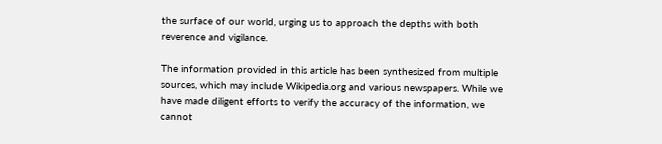the surface of our world, urging us to approach the depths with both reverence and vigilance.

The information provided in this article has been synthesized from multiple sources, which may include Wikipedia.org and various newspapers. While we have made diligent efforts to verify the accuracy of the information, we cannot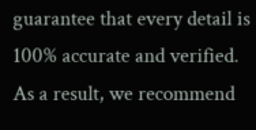guarantee that every detail is 100% accurate and verified. As a result, we recommend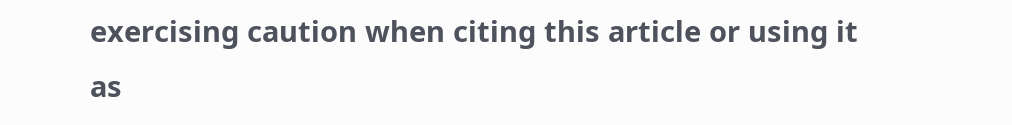exercising caution when citing this article or using it as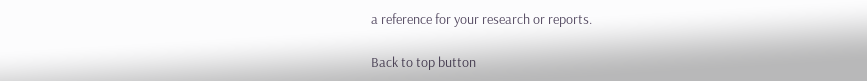a reference for your research or reports.

Back to top button